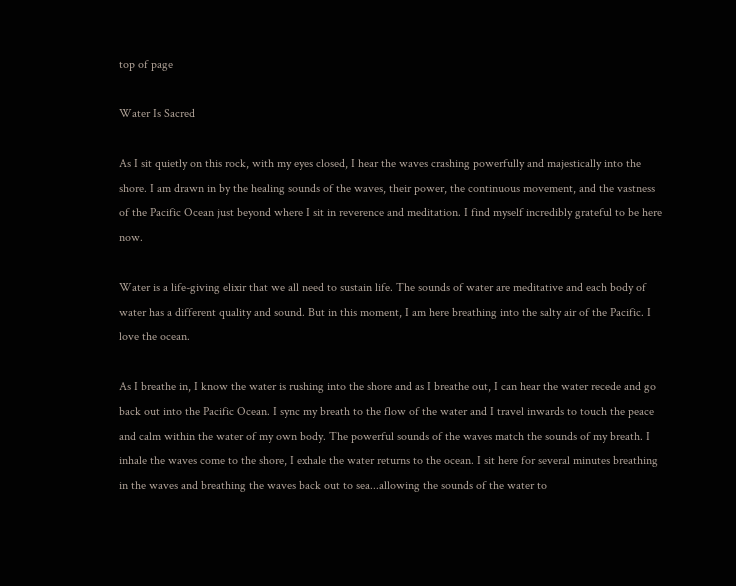top of page

Water Is Sacred

As I sit quietly on this rock, with my eyes closed, I hear the waves crashing powerfully and majestically into the shore. I am drawn in by the healing sounds of the waves, their power, the continuous movement, and the vastness of the Pacific Ocean just beyond where I sit in reverence and meditation. I find myself incredibly grateful to be here now.

Water is a life-giving elixir that we all need to sustain life. The sounds of water are meditative and each body of water has a different quality and sound. But in this moment, I am here breathing into the salty air of the Pacific. I love the ocean.

As I breathe in, I know the water is rushing into the shore and as I breathe out, I can hear the water recede and go back out into the Pacific Ocean. I sync my breath to the flow of the water and I travel inwards to touch the peace and calm within the water of my own body. The powerful sounds of the waves match the sounds of my breath. I inhale the waves come to the shore, I exhale the water returns to the ocean. I sit here for several minutes breathing in the waves and breathing the waves back out to sea...allowing the sounds of the water to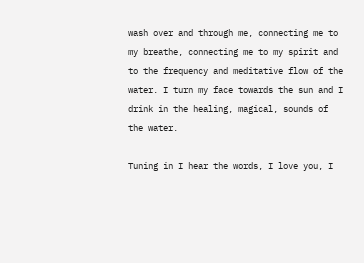wash over and through me, connecting me to my breathe, connecting me to my spirit and to the frequency and meditative flow of the water. I turn my face towards the sun and I drink in the healing, magical, sounds of the water.

Tuning in I hear the words, I love you, I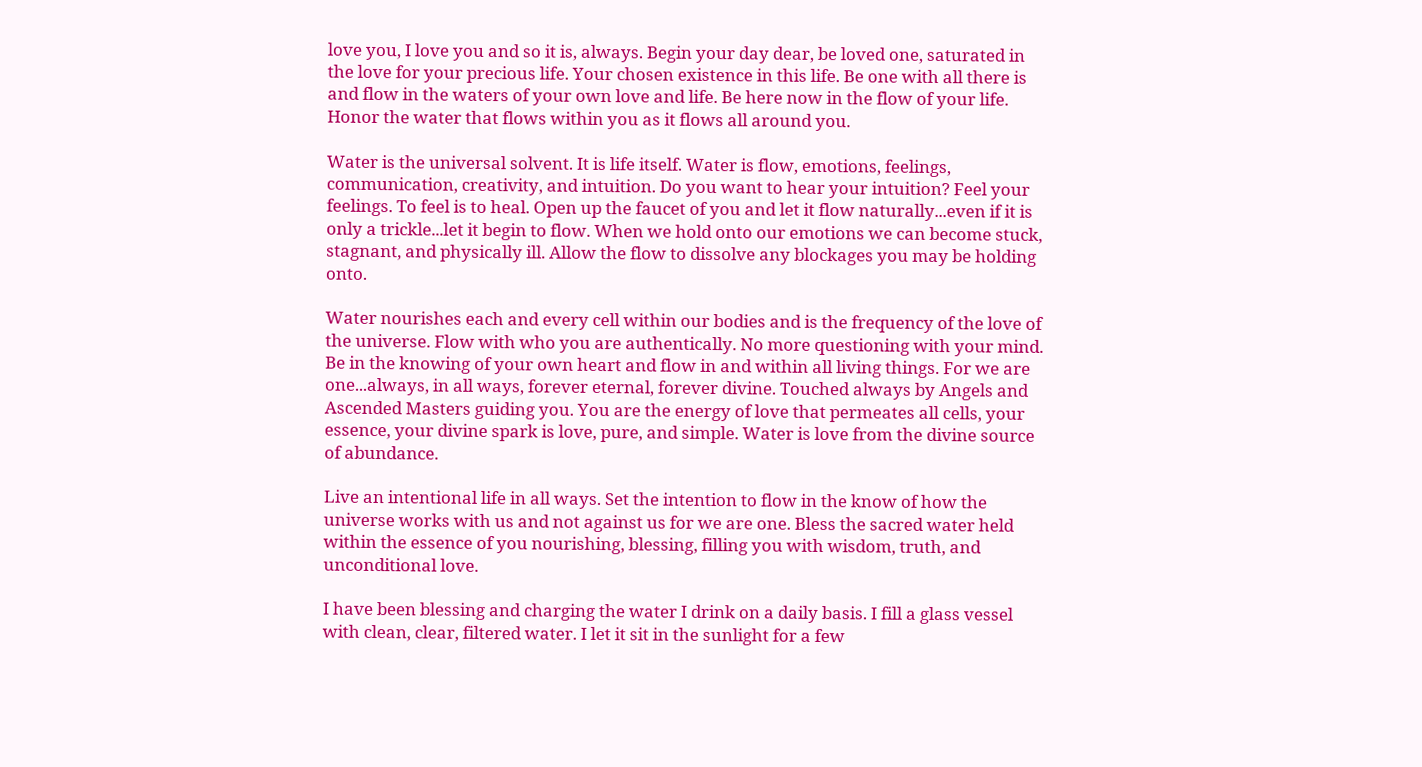love you, I love you and so it is, always. Begin your day dear, be loved one, saturated in the love for your precious life. Your chosen existence in this life. Be one with all there is and flow in the waters of your own love and life. Be here now in the flow of your life. Honor the water that flows within you as it flows all around you.

Water is the universal solvent. It is life itself. Water is flow, emotions, feelings, communication, creativity, and intuition. Do you want to hear your intuition? Feel your feelings. To feel is to heal. Open up the faucet of you and let it flow naturally...even if it is only a trickle...let it begin to flow. When we hold onto our emotions we can become stuck, stagnant, and physically ill. Allow the flow to dissolve any blockages you may be holding onto.

Water nourishes each and every cell within our bodies and is the frequency of the love of the universe. Flow with who you are authentically. No more questioning with your mind. Be in the knowing of your own heart and flow in and within all living things. For we are one...always, in all ways, forever eternal, forever divine. Touched always by Angels and Ascended Masters guiding you. You are the energy of love that permeates all cells, your essence, your divine spark is love, pure, and simple. Water is love from the divine source of abundance.

Live an intentional life in all ways. Set the intention to flow in the know of how the universe works with us and not against us for we are one. Bless the sacred water held within the essence of you nourishing, blessing, filling you with wisdom, truth, and unconditional love.

I have been blessing and charging the water I drink on a daily basis. I fill a glass vessel with clean, clear, filtered water. I let it sit in the sunlight for a few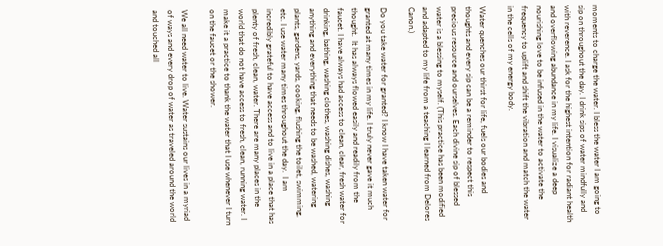moments to charge the water. I bless the water I am going to sip on throughout the day. I drink sips of water mindfully and with reverence. I ask for the highest intention for radiant health and overflowing abundance in my life. I visualize a deep nourishing love to be infused in the water to activate the frequency to uplift and shift the vibration and match the water in the cells of my energy body.

Water quenches our thirst for life, fuels our bodies and thoughts and every sip can be a reminder to respect this precious resource and ourselves. Each divine sip of blessed water is a blessing to myself. (This practice has been modified and adapted to my life from a teaching I learned from Delores Canon.)

Do you take water for granted? I know I have taken water for granted at many times in my life. I truly never gave it much thought.  It has always flowed easily and readily from the faucet. I have always had access to clean, clear, fresh water for drinking, bathing, washing clothes, washing dishes, washing anything and everything that needs to be washed, watering plants, gardens, yards, cooking, flushing the toilet, swimming, etc. I use water many times throughout the day.  I am incredibly grateful to have access and to live in a place that has plenty of fresh, clean, water. There are many places in the world that do not have access to fresh, clean, running water. I make it a practice to thank the water that I use whenever I turn on the faucet or the shower.

We all need water to live. Water sustains our lives in a myriad of ways and every drop of water as traveled around the world and touched all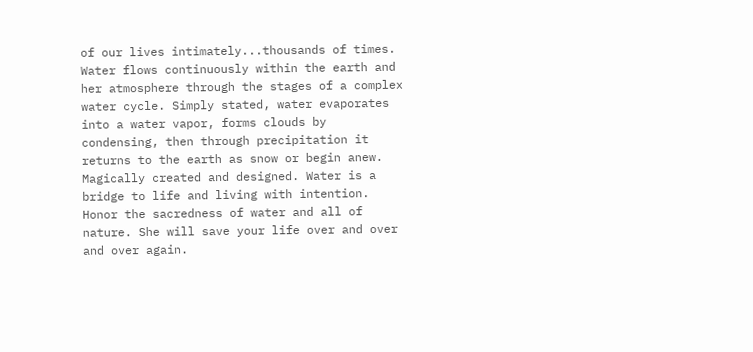of our lives intimately...thousands of times. Water flows continuously within the earth and her atmosphere through the stages of a complex water cycle. Simply stated, water evaporates into a water vapor, forms clouds by condensing, then through precipitation it returns to the earth as snow or begin anew. Magically created and designed. Water is a bridge to life and living with intention. Honor the sacredness of water and all of nature. She will save your life over and over and over again.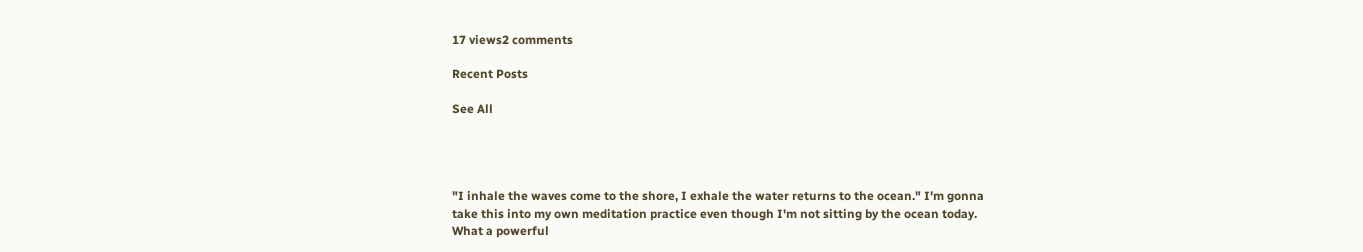17 views2 comments

Recent Posts

See All




"I inhale the waves come to the shore, I exhale the water returns to the ocean." I'm gonna take this into my own meditation practice even though I'm not sitting by the ocean today. What a powerful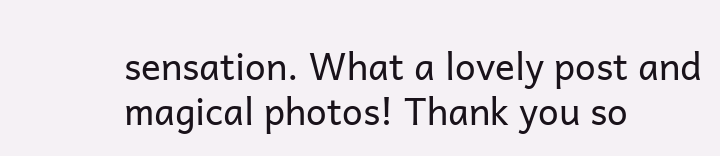sensation. What a lovely post and magical photos! Thank you so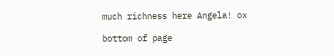much richness here Angela! ox

bottom of page